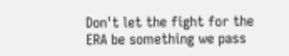Don't let the fight for the ERA be something we pass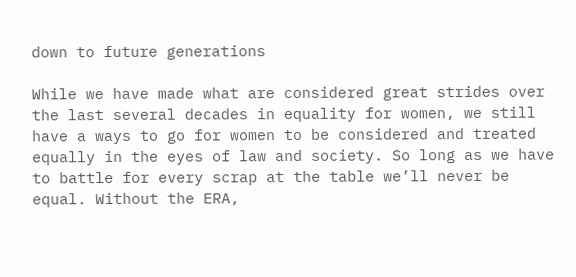down to future generations

While we have made what are considered great strides over the last several decades in equality for women, we still have a ways to go for women to be considered and treated equally in the eyes of law and society. So long as we have to battle for every scrap at the table we’ll never be equal. Without the ERA,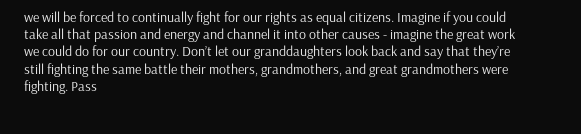we will be forced to continually fight for our rights as equal citizens. Imagine if you could take all that passion and energy and channel it into other causes - imagine the great work we could do for our country. Don’t let our granddaughters look back and say that they’re still fighting the same battle their mothers, grandmothers, and great grandmothers were fighting. Pass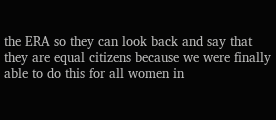the ERA so they can look back and say that they are equal citizens because we were finally able to do this for all women in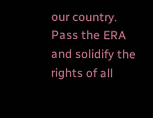our country. Pass the ERA and solidify the rights of all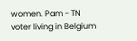women. Pam - TN voter living in Belgium